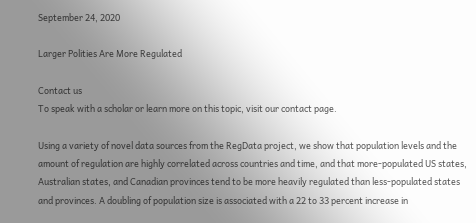September 24, 2020

Larger Polities Are More Regulated

Contact us
To speak with a scholar or learn more on this topic, visit our contact page.

Using a variety of novel data sources from the RegData project, we show that population levels and the amount of regulation are highly correlated across countries and time, and that more-populated US states, Australian states, and Canadian provinces tend to be more heavily regulated than less-populated states and provinces. A doubling of population size is associated with a 22 to 33 percent increase in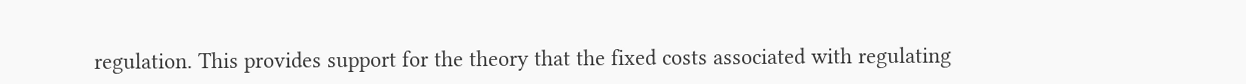regulation. This provides support for the theory that the fixed costs associated with regulating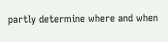partly determine where and when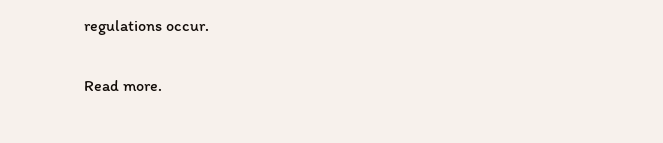regulations occur.

Read more.